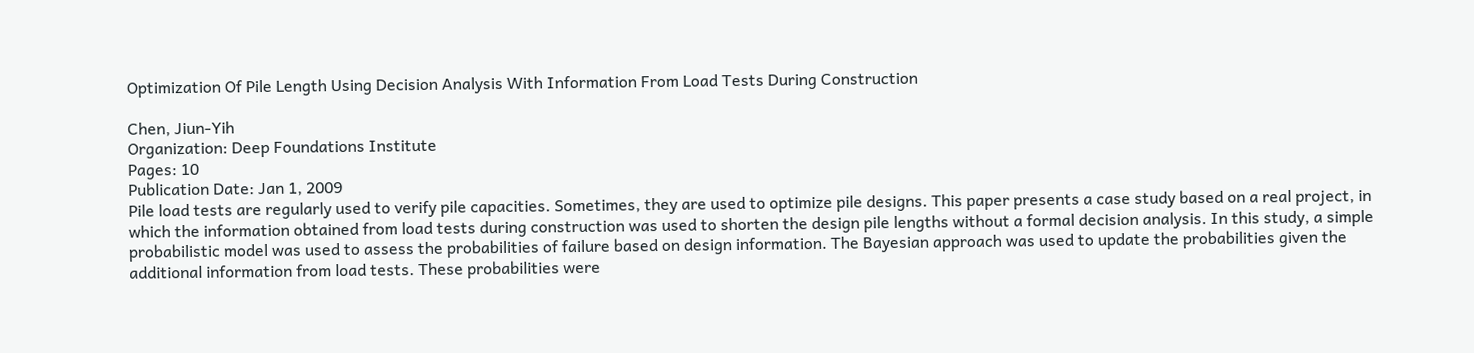Optimization Of Pile Length Using Decision Analysis With Information From Load Tests During Construction

Chen, Jiun-Yih
Organization: Deep Foundations Institute
Pages: 10
Publication Date: Jan 1, 2009
Pile load tests are regularly used to verify pile capacities. Sometimes, they are used to optimize pile designs. This paper presents a case study based on a real project, in which the information obtained from load tests during construction was used to shorten the design pile lengths without a formal decision analysis. In this study, a simple probabilistic model was used to assess the probabilities of failure based on design information. The Bayesian approach was used to update the probabilities given the additional information from load tests. These probabilities were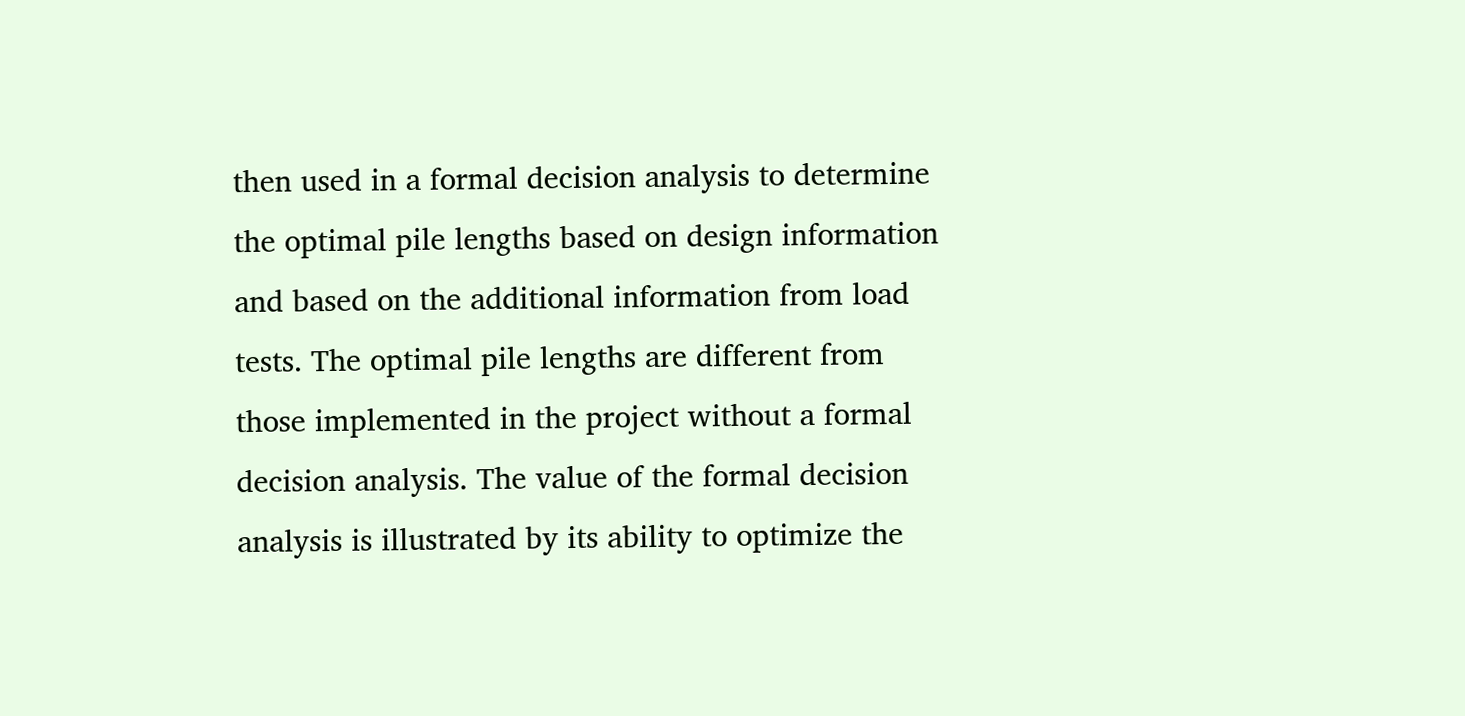then used in a formal decision analysis to determine the optimal pile lengths based on design information and based on the additional information from load tests. The optimal pile lengths are different from those implemented in the project without a formal decision analysis. The value of the formal decision analysis is illustrated by its ability to optimize the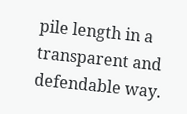pile length in a transparent and defendable way.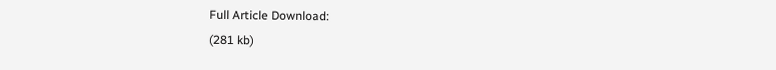Full Article Download:
(281 kb)